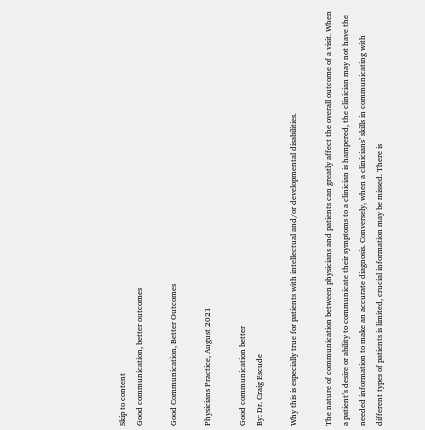Skip to content
Good communication, better outcomes

Good Communication, Better Outcomes

Physicians Practice, August 2021

Good communication better
By: Dr. Craig Escude

Why this is especially true for patients with intellectual and/or developmental disabilities.

The nature of communication between physicians and patients can greatly affect the overall outcome of a visit. When a patient’s desire or ability to communicate their symptoms to a clinician is hampered, the clinician may not have the needed information to make an accurate diagnosis. Conversely, when a clinicians’ skills in communicating with different types of patients is limited, crucial information may be missed. There is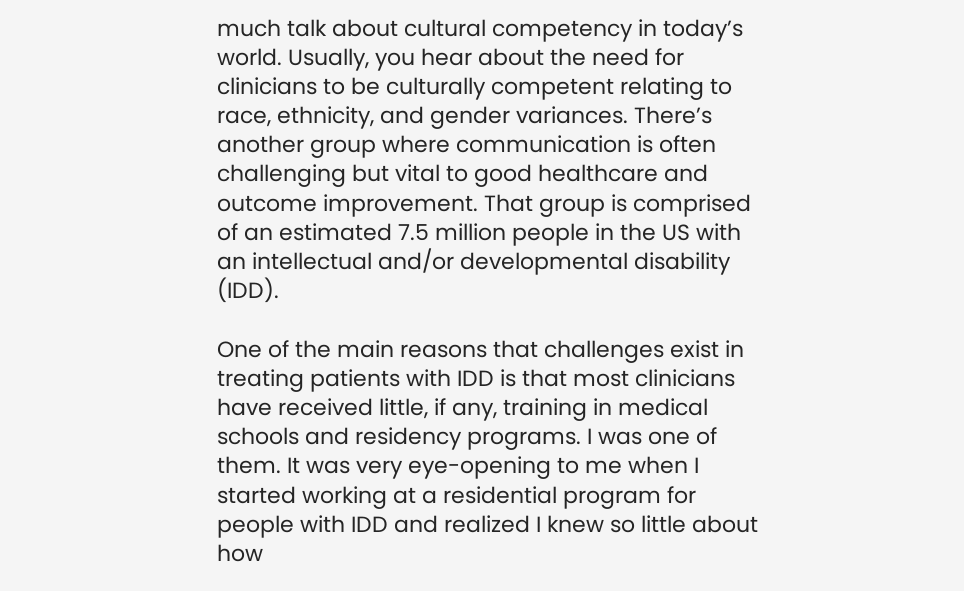much talk about cultural competency in today’s world. Usually, you hear about the need for clinicians to be culturally competent relating to race, ethnicity, and gender variances. There’s another group where communication is often challenging but vital to good healthcare and outcome improvement. That group is comprised of an estimated 7.5 million people in the US with an intellectual and/or developmental disability (IDD).

One of the main reasons that challenges exist in treating patients with IDD is that most clinicians have received little, if any, training in medical schools and residency programs. I was one of them. It was very eye-opening to me when I started working at a residential program for people with IDD and realized I knew so little about how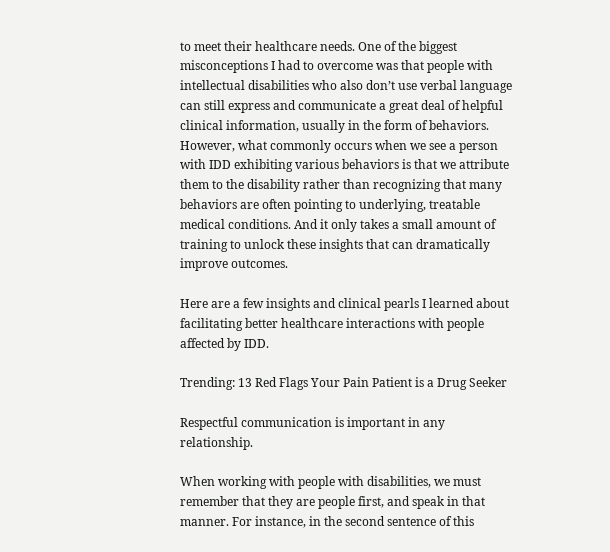to meet their healthcare needs. One of the biggest misconceptions I had to overcome was that people with intellectual disabilities who also don’t use verbal language can still express and communicate a great deal of helpful clinical information, usually in the form of behaviors. However, what commonly occurs when we see a person with IDD exhibiting various behaviors is that we attribute them to the disability rather than recognizing that many behaviors are often pointing to underlying, treatable medical conditions. And it only takes a small amount of training to unlock these insights that can dramatically improve outcomes.

Here are a few insights and clinical pearls I learned about facilitating better healthcare interactions with people affected by IDD.

Trending: 13 Red Flags Your Pain Patient is a Drug Seeker

Respectful communication is important in any relationship.

When working with people with disabilities, we must remember that they are people first, and speak in that manner. For instance, in the second sentence of this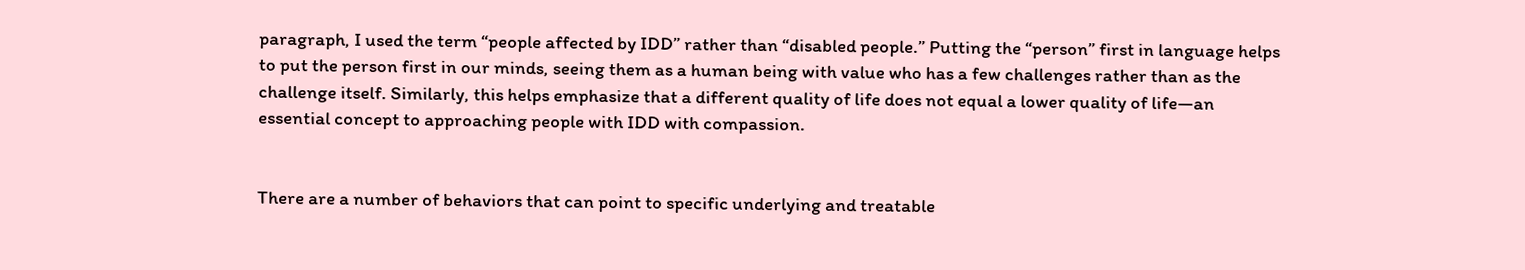paragraph, I used the term “people affected by IDD” rather than “disabled people.” Putting the “person” first in language helps to put the person first in our minds, seeing them as a human being with value who has a few challenges rather than as the challenge itself. Similarly, this helps emphasize that a different quality of life does not equal a lower quality of life—an essential concept to approaching people with IDD with compassion.


There are a number of behaviors that can point to specific underlying and treatable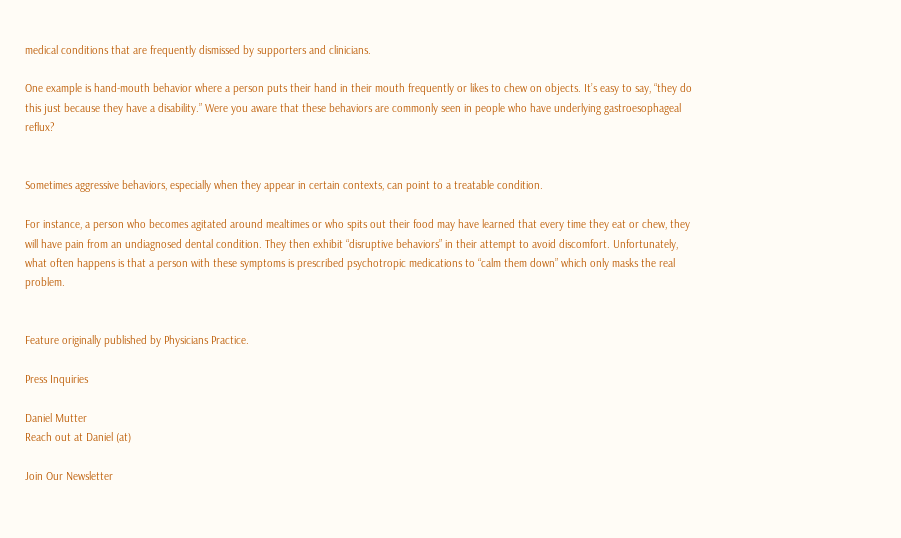medical conditions that are frequently dismissed by supporters and clinicians.

One example is hand-mouth behavior where a person puts their hand in their mouth frequently or likes to chew on objects. It’s easy to say, “they do this just because they have a disability.” Were you aware that these behaviors are commonly seen in people who have underlying gastroesophageal reflux?


Sometimes aggressive behaviors, especially when they appear in certain contexts, can point to a treatable condition.

For instance, a person who becomes agitated around mealtimes or who spits out their food may have learned that every time they eat or chew, they will have pain from an undiagnosed dental condition. They then exhibit “disruptive behaviors” in their attempt to avoid discomfort. Unfortunately, what often happens is that a person with these symptoms is prescribed psychotropic medications to “calm them down” which only masks the real problem.


Feature originally published by Physicians Practice.

Press Inquiries

Daniel Mutter
Reach out at Daniel (at)

Join Our Newsletter